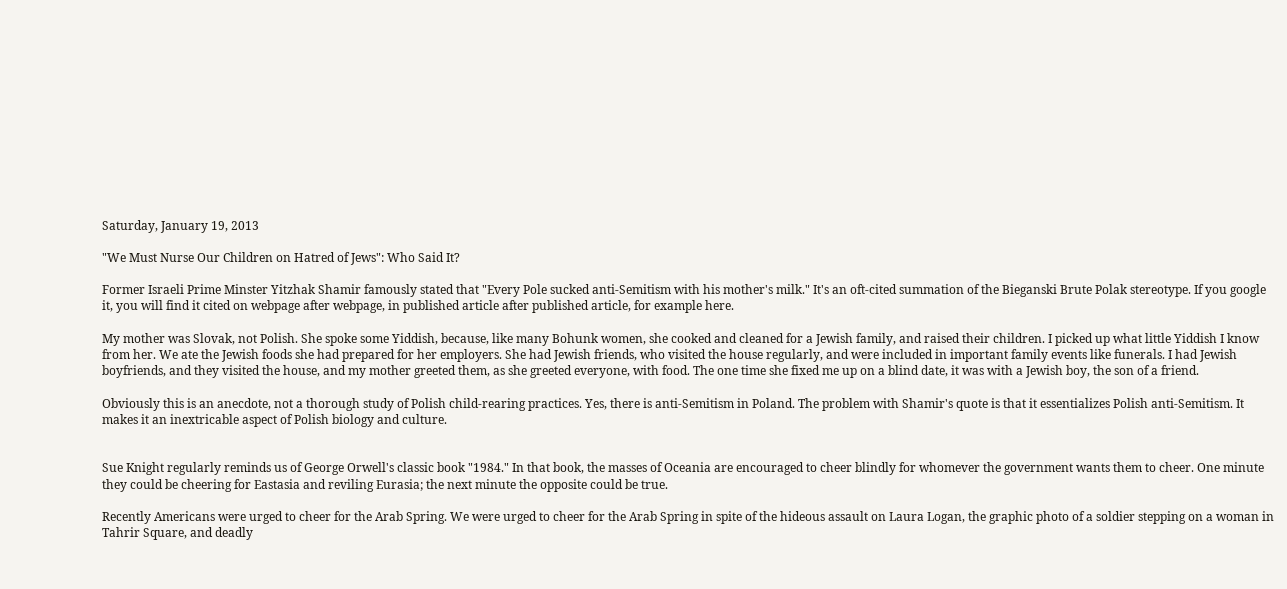Saturday, January 19, 2013

"We Must Nurse Our Children on Hatred of Jews": Who Said It?

Former Israeli Prime Minster Yitzhak Shamir famously stated that "Every Pole sucked anti-Semitism with his mother's milk." It's an oft-cited summation of the Bieganski Brute Polak stereotype. If you google it, you will find it cited on webpage after webpage, in published article after published article, for example here.

My mother was Slovak, not Polish. She spoke some Yiddish, because, like many Bohunk women, she cooked and cleaned for a Jewish family, and raised their children. I picked up what little Yiddish I know from her. We ate the Jewish foods she had prepared for her employers. She had Jewish friends, who visited the house regularly, and were included in important family events like funerals. I had Jewish boyfriends, and they visited the house, and my mother greeted them, as she greeted everyone, with food. The one time she fixed me up on a blind date, it was with a Jewish boy, the son of a friend.

Obviously this is an anecdote, not a thorough study of Polish child-rearing practices. Yes, there is anti-Semitism in Poland. The problem with Shamir's quote is that it essentializes Polish anti-Semitism. It makes it an inextricable aspect of Polish biology and culture.


Sue Knight regularly reminds us of George Orwell's classic book "1984." In that book, the masses of Oceania are encouraged to cheer blindly for whomever the government wants them to cheer. One minute they could be cheering for Eastasia and reviling Eurasia; the next minute the opposite could be true.

Recently Americans were urged to cheer for the Arab Spring. We were urged to cheer for the Arab Spring in spite of the hideous assault on Laura Logan, the graphic photo of a soldier stepping on a woman in Tahrir Square, and deadly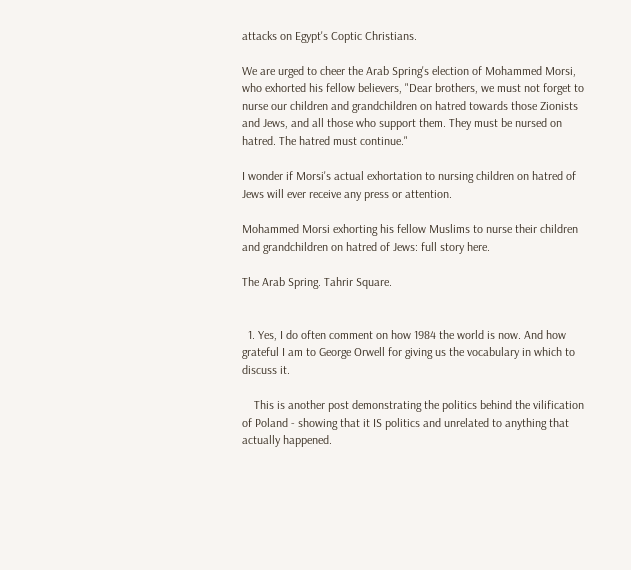attacks on Egypt's Coptic Christians.

We are urged to cheer the Arab Spring's election of Mohammed Morsi, who exhorted his fellow believers, "Dear brothers, we must not forget to nurse our children and grandchildren on hatred towards those Zionists and Jews, and all those who support them. They must be nursed on hatred. The hatred must continue."

I wonder if Morsi's actual exhortation to nursing children on hatred of Jews will ever receive any press or attention.

Mohammed Morsi exhorting his fellow Muslims to nurse their children and grandchildren on hatred of Jews: full story here.

The Arab Spring. Tahrir Square.


  1. Yes, I do often comment on how 1984 the world is now. And how grateful I am to George Orwell for giving us the vocabulary in which to discuss it.

    This is another post demonstrating the politics behind the vilification of Poland - showing that it IS politics and unrelated to anything that actually happened.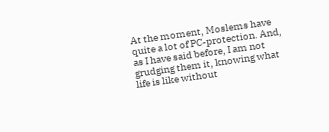At the moment, Moslems have quite a lot of PC-protection. And, as I have said before, I am not grudging them it, knowing what life is like without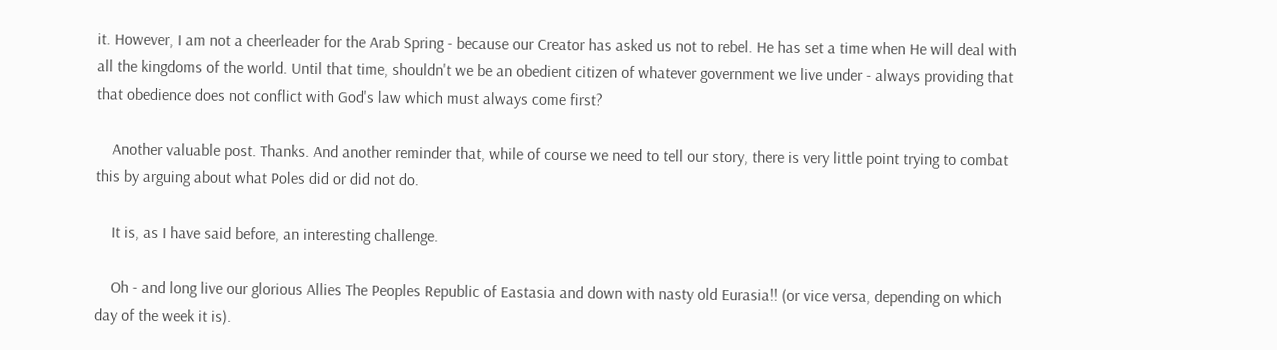it. However, I am not a cheerleader for the Arab Spring - because our Creator has asked us not to rebel. He has set a time when He will deal with all the kingdoms of the world. Until that time, shouldn't we be an obedient citizen of whatever government we live under - always providing that that obedience does not conflict with God's law which must always come first?

    Another valuable post. Thanks. And another reminder that, while of course we need to tell our story, there is very little point trying to combat this by arguing about what Poles did or did not do.

    It is, as I have said before, an interesting challenge.

    Oh - and long live our glorious Allies The Peoples Republic of Eastasia and down with nasty old Eurasia!! (or vice versa, depending on which day of the week it is).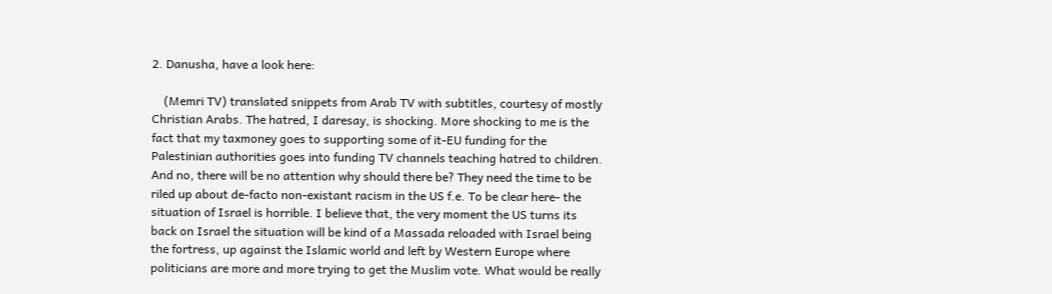2. Danusha, have a look here:

    (Memri TV) translated snippets from Arab TV with subtitles, courtesy of mostly Christian Arabs. The hatred, I daresay, is shocking. More shocking to me is the fact that my taxmoney goes to supporting some of it-EU funding for the Palestinian authorities goes into funding TV channels teaching hatred to children. And no, there will be no attention why should there be? They need the time to be riled up about de-facto non-existant racism in the US f.e. To be clear here- the situation of Israel is horrible. I believe that, the very moment the US turns its back on Israel the situation will be kind of a Massada reloaded with Israel being the fortress, up against the Islamic world and left by Western Europe where politicians are more and more trying to get the Muslim vote. What would be really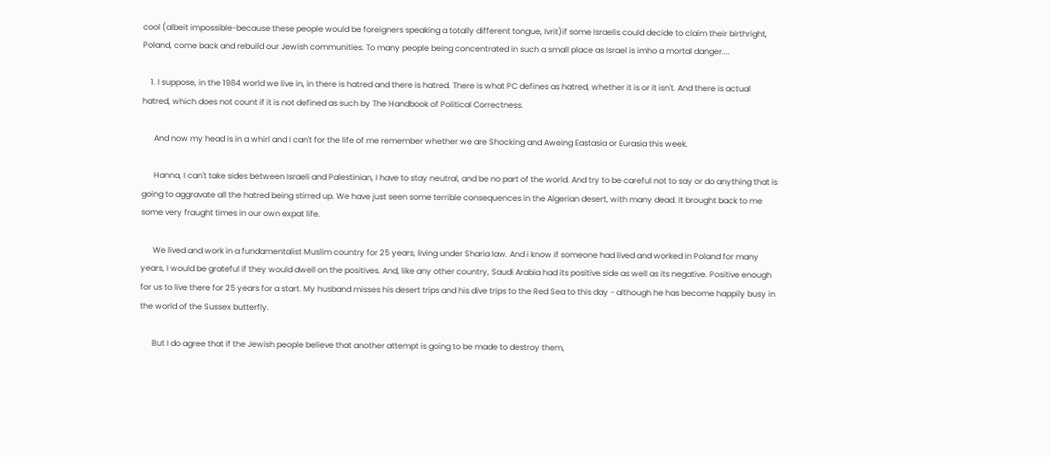cool (albeit impossible-because these people would be foreigners speaking a totally different tongue, Ivrit)if some Israelis could decide to claim their birthright, Poland, come back and rebuild our Jewish communities. To many people being concentrated in such a small place as Israel is imho a mortal danger....

    1. I suppose, in the 1984 world we live in, in there is hatred and there is hatred. There is what PC defines as hatred, whether it is or it isn't. And there is actual hatred, which does not count if it is not defined as such by The Handbook of Political Correctness.

      And now my head is in a whirl and I can't for the life of me remember whether we are Shocking and Aweing Eastasia or Eurasia this week.

      Hanna, I can't take sides between Israeli and Palestinian, I have to stay neutral, and be no part of the world. And try to be careful not to say or do anything that is going to aggravate all the hatred being stirred up. We have just seen some terrible consequences in the Algerian desert, with many dead. It brought back to me some very fraught times in our own expat life.

      We lived and work in a fundamentalist Muslim country for 25 years, living under Sharia law. And i know if someone had lived and worked in Poland for many years, I would be grateful if they would dwell on the positives. And, like any other country, Saudi Arabia had its positive side as well as its negative. Positive enough for us to live there for 25 years for a start. My husband misses his desert trips and his dive trips to the Red Sea to this day - although he has become happily busy in the world of the Sussex butterfly.

      But I do agree that if the Jewish people believe that another attempt is going to be made to destroy them,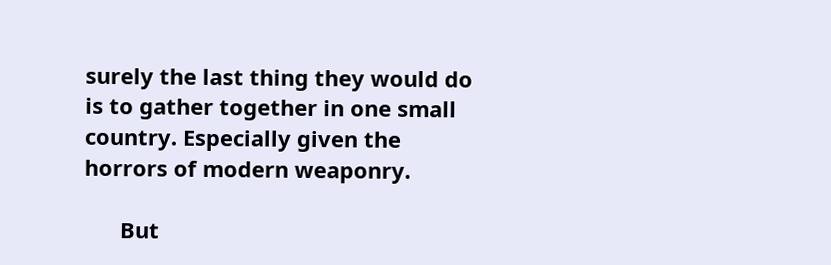surely the last thing they would do is to gather together in one small country. Especially given the horrors of modern weaponry.

      But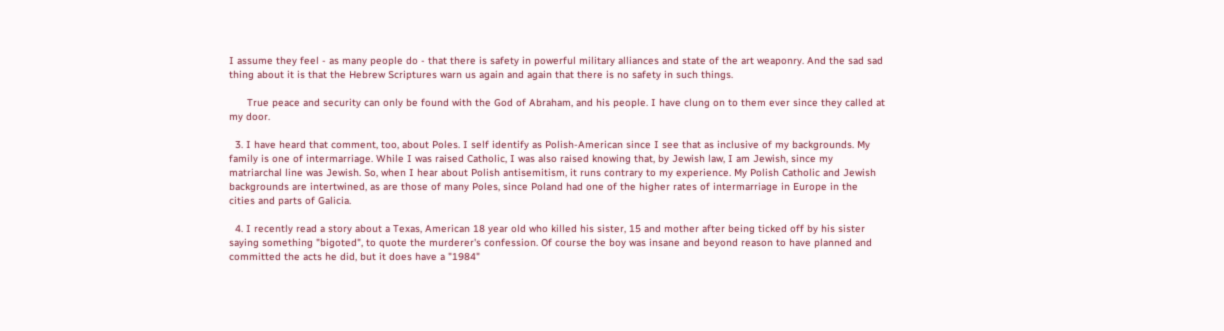I assume they feel - as many people do - that there is safety in powerful military alliances and state of the art weaponry. And the sad sad thing about it is that the Hebrew Scriptures warn us again and again that there is no safety in such things.

      True peace and security can only be found with the God of Abraham, and his people. I have clung on to them ever since they called at my door.

  3. I have heard that comment, too, about Poles. I self identify as Polish-American since I see that as inclusive of my backgrounds. My family is one of intermarriage. While I was raised Catholic, I was also raised knowing that, by Jewish law, I am Jewish, since my matriarchal line was Jewish. So, when I hear about Polish antisemitism, it runs contrary to my experience. My Polish Catholic and Jewish backgrounds are intertwined, as are those of many Poles, since Poland had one of the higher rates of intermarriage in Europe in the cities and parts of Galicia.

  4. I recently read a story about a Texas, American 18 year old who killed his sister, 15 and mother after being ticked off by his sister saying something "bigoted", to quote the murderer's confession. Of course the boy was insane and beyond reason to have planned and committed the acts he did, but it does have a "1984"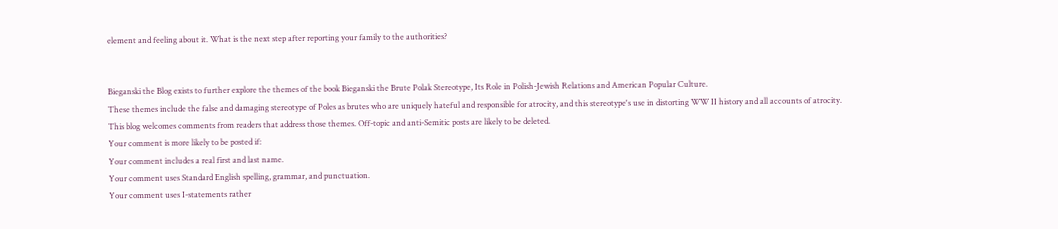element and feeling about it. What is the next step after reporting your family to the authorities?


Bieganski the Blog exists to further explore the themes of the book Bieganski the Brute Polak Stereotype, Its Role in Polish-Jewish Relations and American Popular Culture.
These themes include the false and damaging stereotype of Poles as brutes who are uniquely hateful and responsible for atrocity, and this stereotype's use in distorting WW II history and all accounts of atrocity.
This blog welcomes comments from readers that address those themes. Off-topic and anti-Semitic posts are likely to be deleted.
Your comment is more likely to be posted if:
Your comment includes a real first and last name.
Your comment uses Standard English spelling, grammar, and punctuation.
Your comment uses I-statements rather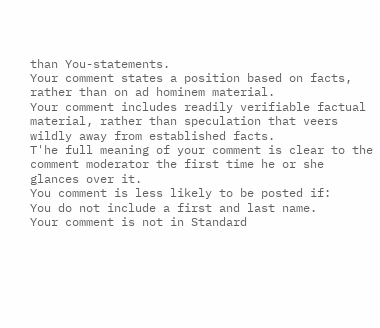than You-statements.
Your comment states a position based on facts, rather than on ad hominem material.
Your comment includes readily verifiable factual material, rather than speculation that veers wildly away from established facts.
T'he full meaning of your comment is clear to the comment moderator the first time he or she glances over it.
You comment is less likely to be posted if:
You do not include a first and last name.
Your comment is not in Standard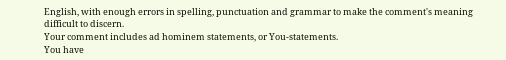English, with enough errors in spelling, punctuation and grammar to make the comment's meaning difficult to discern.
Your comment includes ad hominem statements, or You-statements.
You have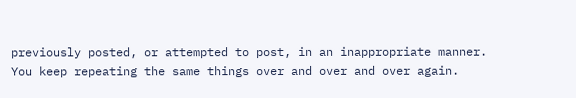previously posted, or attempted to post, in an inappropriate manner.
You keep repeating the same things over and over and over again.